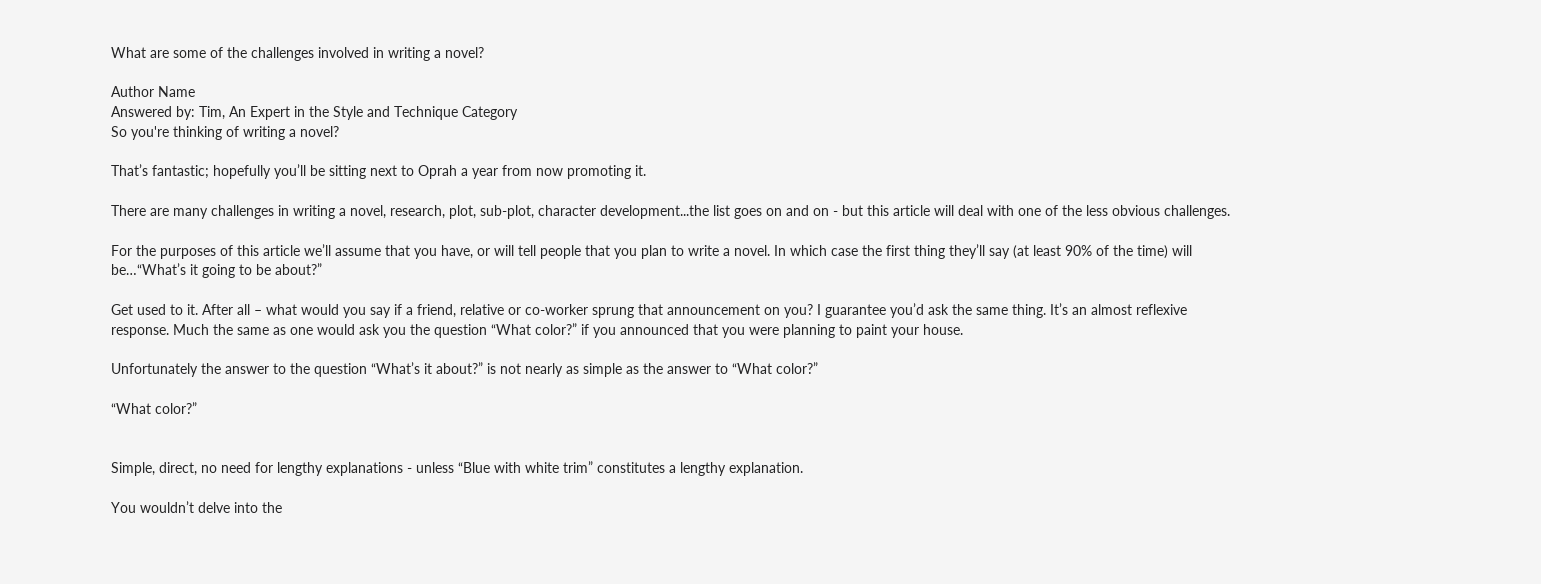What are some of the challenges involved in writing a novel?

Author Name
Answered by: Tim, An Expert in the Style and Technique Category
So you're thinking of writing a novel?

That’s fantastic; hopefully you’ll be sitting next to Oprah a year from now promoting it.

There are many challenges in writing a novel, research, plot, sub-plot, character development...the list goes on and on - but this article will deal with one of the less obvious challenges.

For the purposes of this article we’ll assume that you have, or will tell people that you plan to write a novel. In which case the first thing they’ll say (at least 90% of the time) will be…“What’s it going to be about?”

Get used to it. After all – what would you say if a friend, relative or co-worker sprung that announcement on you? I guarantee you’d ask the same thing. It’s an almost reflexive response. Much the same as one would ask you the question “What color?” if you announced that you were planning to paint your house.

Unfortunately the answer to the question “What’s it about?” is not nearly as simple as the answer to “What color?”

“What color?”


Simple, direct, no need for lengthy explanations - unless “Blue with white trim” constitutes a lengthy explanation.

You wouldn’t delve into the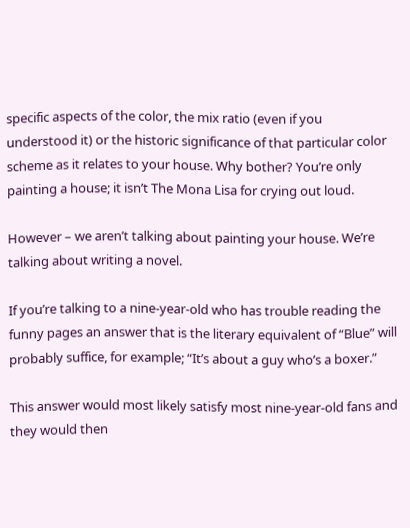specific aspects of the color, the mix ratio (even if you understood it) or the historic significance of that particular color scheme as it relates to your house. Why bother? You’re only painting a house; it isn’t The Mona Lisa for crying out loud.

However – we aren’t talking about painting your house. We’re talking about writing a novel.

If you’re talking to a nine-year-old who has trouble reading the funny pages an answer that is the literary equivalent of “Blue” will probably suffice, for example; “It’s about a guy who’s a boxer.”

This answer would most likely satisfy most nine-year-old fans and they would then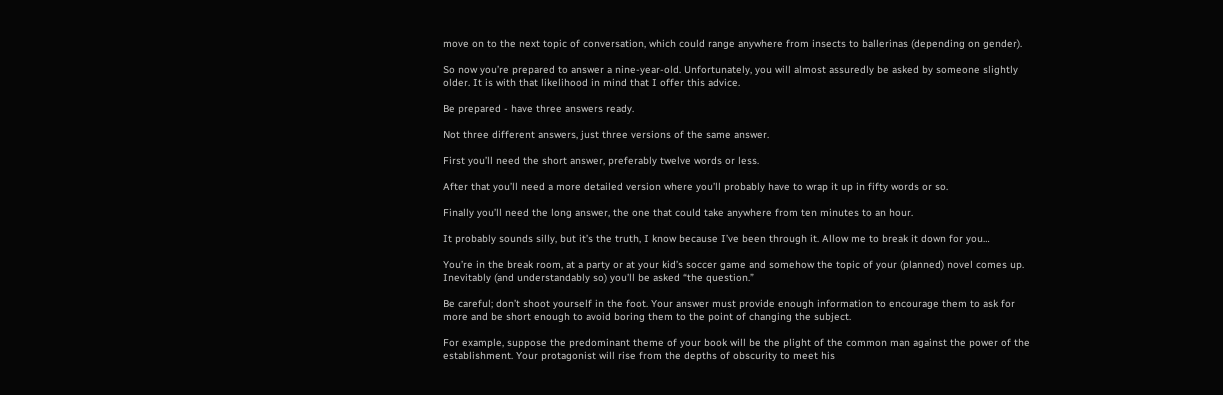move on to the next topic of conversation, which could range anywhere from insects to ballerinas (depending on gender).

So now you’re prepared to answer a nine-year-old. Unfortunately, you will almost assuredly be asked by someone slightly older. It is with that likelihood in mind that I offer this advice.

Be prepared - have three answers ready.

Not three different answers, just three versions of the same answer.

First you’ll need the short answer, preferably twelve words or less.

After that you’ll need a more detailed version where you’ll probably have to wrap it up in fifty words or so.

Finally you’ll need the long answer, the one that could take anywhere from ten minutes to an hour.

It probably sounds silly, but it’s the truth, I know because I’ve been through it. Allow me to break it down for you…

You’re in the break room, at a party or at your kid’s soccer game and somehow the topic of your (planned) novel comes up. Inevitably (and understandably so) you’ll be asked “the question.”

Be careful; don’t shoot yourself in the foot. Your answer must provide enough information to encourage them to ask for more and be short enough to avoid boring them to the point of changing the subject.

For example, suppose the predominant theme of your book will be the plight of the common man against the power of the establishment. Your protagonist will rise from the depths of obscurity to meet his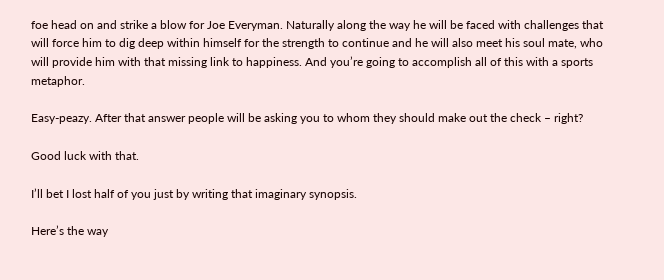foe head on and strike a blow for Joe Everyman. Naturally along the way he will be faced with challenges that will force him to dig deep within himself for the strength to continue and he will also meet his soul mate, who will provide him with that missing link to happiness. And you’re going to accomplish all of this with a sports metaphor.

Easy-peazy. After that answer people will be asking you to whom they should make out the check – right?

Good luck with that.

I’ll bet I lost half of you just by writing that imaginary synopsis.

Here’s the way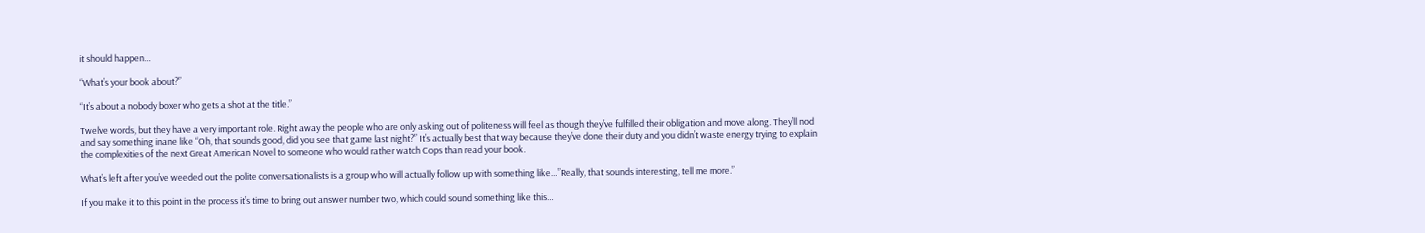it should happen…

“What’s your book about?”

“It’s about a nobody boxer who gets a shot at the title.”

Twelve words, but they have a very important role. Right away the people who are only asking out of politeness will feel as though they’ve fulfilled their obligation and move along. They’ll nod and say something inane like “Oh, that sounds good, did you see that game last night?” It’s actually best that way because they’ve done their duty and you didn’t waste energy trying to explain the complexities of the next Great American Novel to someone who would rather watch Cops than read your book.

What’s left after you’ve weeded out the polite conversationalists is a group who will actually follow up with something like…”Really, that sounds interesting, tell me more.”

If you make it to this point in the process it’s time to bring out answer number two, which could sound something like this…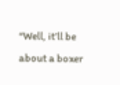“Well, it’ll be about a boxer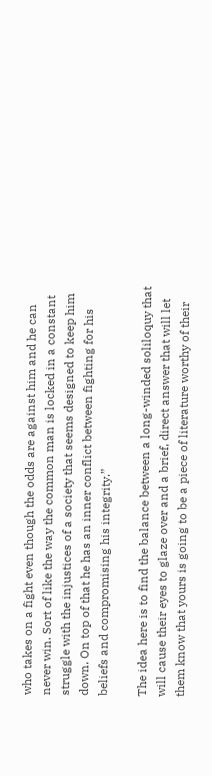who takes on a fight even though the odds are against him and he can never win. Sort of like the way the common man is locked in a constant struggle with the injustices of a society that seems designed to keep him down. On top of that he has an inner conflict between fighting for his beliefs and compromising his integrity.”

The idea here is to find the balance between a long-winded soliloquy that will cause their eyes to glaze over and a brief, direct answer that will let them know that yours is going to be a piece of literature worthy of their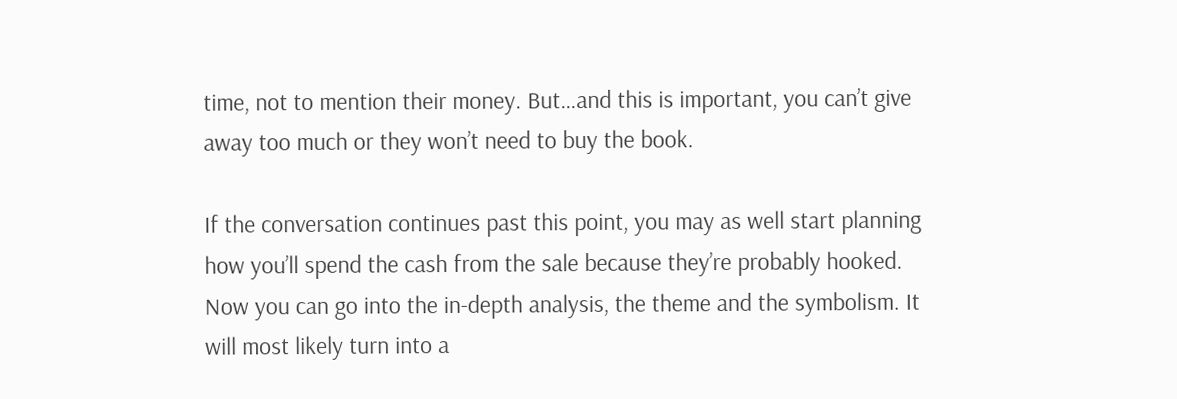time, not to mention their money. But…and this is important, you can’t give away too much or they won’t need to buy the book.

If the conversation continues past this point, you may as well start planning how you’ll spend the cash from the sale because they’re probably hooked. Now you can go into the in-depth analysis, the theme and the symbolism. It will most likely turn into a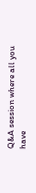Q&A session where all you have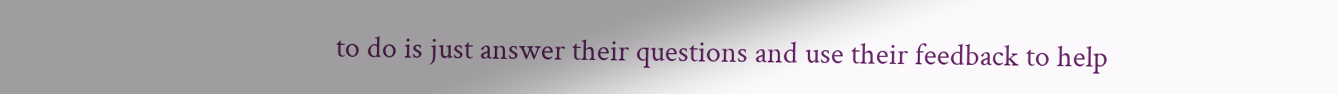to do is just answer their questions and use their feedback to help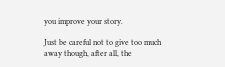you improve your story.

Just be careful not to give too much away though, after all, the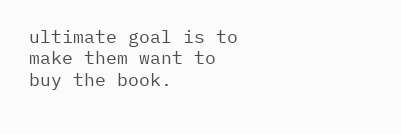ultimate goal is to make them want to buy the book.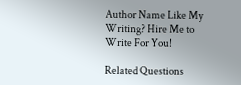Author Name Like My Writing? Hire Me to Write For You!

Related Questions